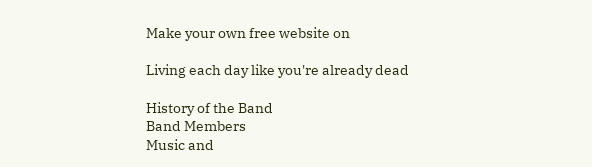Make your own free website on

Living each day like you're already dead

History of the Band
Band Members
Music and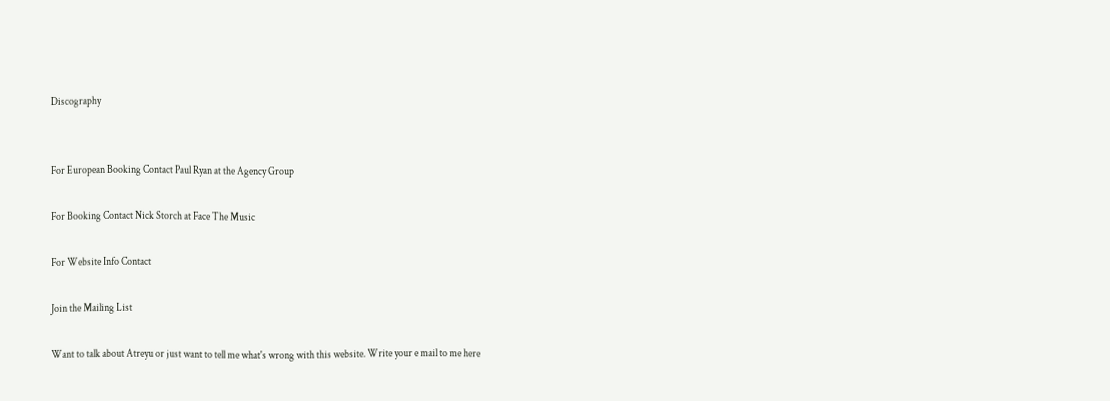Discography


For European Booking Contact Paul Ryan at the Agency Group

For Booking Contact Nick Storch at Face The Music

For Website Info Contact

Join the Mailing List

Want to talk about Atreyu or just want to tell me what's wrong with this website. Write your e mail to me here